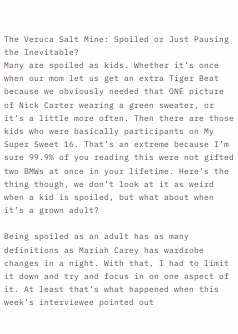The Veruca Salt Mine: Spoiled or Just Pausing the Inevitable?
Many are spoiled as kids. Whether it’s once when our mom let us get an extra Tiger Beat because we obviously needed that ONE picture of Nick Carter wearing a green sweater, or it’s a little more often. Then there are those kids who were basically participants on My Super Sweet 16. That’s an extreme because I’m sure 99.9% of you reading this were not gifted two BMWs at once in your lifetime. Here’s the thing though, we don’t look at it as weird when a kid is spoiled, but what about when it’s a grown adult?

Being spoiled as an adult has as many definitions as Mariah Carey has wardrobe changes in a night. With that, I had to limit it down and try and focus in on one aspect of it. At least that’s what happened when this week’s interviewee pointed out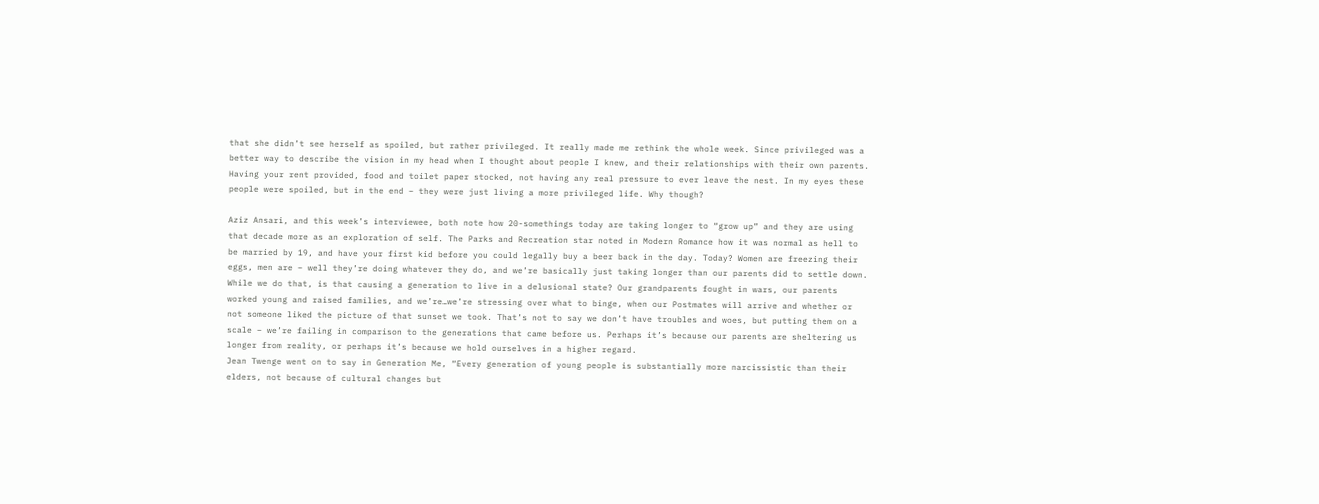that she didn’t see herself as spoiled, but rather privileged. It really made me rethink the whole week. Since privileged was a better way to describe the vision in my head when I thought about people I knew, and their relationships with their own parents. Having your rent provided, food and toilet paper stocked, not having any real pressure to ever leave the nest. In my eyes these people were spoiled, but in the end – they were just living a more privileged life. Why though?

Aziz Ansari, and this week’s interviewee, both note how 20-somethings today are taking longer to “grow up” and they are using that decade more as an exploration of self. The Parks and Recreation star noted in Modern Romance how it was normal as hell to be married by 19, and have your first kid before you could legally buy a beer back in the day. Today? Women are freezing their eggs, men are – well they’re doing whatever they do, and we’re basically just taking longer than our parents did to settle down. While we do that, is that causing a generation to live in a delusional state? Our grandparents fought in wars, our parents worked young and raised families, and we’re…we’re stressing over what to binge, when our Postmates will arrive and whether or not someone liked the picture of that sunset we took. That’s not to say we don’t have troubles and woes, but putting them on a scale – we’re failing in comparison to the generations that came before us. Perhaps it’s because our parents are sheltering us longer from reality, or perhaps it’s because we hold ourselves in a higher regard.
Jean Twenge went on to say in Generation Me, “Every generation of young people is substantially more narcissistic than their elders, not because of cultural changes but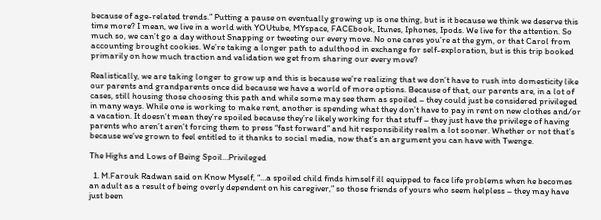because of age-related trends.” Putting a pause on eventually growing up is one thing, but is it because we think we deserve this time more? I mean, we live in a world with YOUtube, MYspace, FACEbook, Itunes, Iphones, Ipods. We live for the attention. So much so, we can’t go a day without Snapping or tweeting our every move. No one cares you’re at the gym, or that Carol from accounting brought cookies. We’re taking a longer path to adulthood in exchange for self-exploration, but is this trip booked primarily on how much traction and validation we get from sharing our every move?

Realistically, we are taking longer to grow up and this is because we’re realizing that we don’t have to rush into domesticity like our parents and grandparents once did because we have a world of more options. Because of that, our parents are, in a lot of cases, still housing those choosing this path and while some may see them as spoiled – they could just be considered privileged in many ways. While one is working to make rent, another is spending what they don’t have to pay in rent on new clothes and/or a vacation. It doesn’t mean they’re spoiled because they’re likely working for that stuff – they just have the privilege of having parents who aren’t aren’t forcing them to press “fast forward” and hit responsibility realm a lot sooner. Whether or not that’s because we’ve grown to feel entitled to it thanks to social media, now that’s an argument you can have with Twenge.

The Highs and Lows of Being Spoil…Privileged

  1. M.Farouk Radwan said on Know Myself, “…a spoiled child finds himself ill equipped to face life problems when he becomes an adult as a result of being overly dependent on his caregiver,” so those friends of yours who seem helpless – they may have just been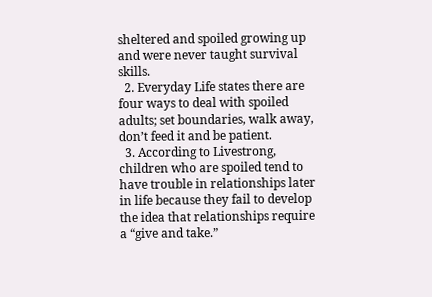sheltered and spoiled growing up and were never taught survival skills.
  2. Everyday Life states there are four ways to deal with spoiled adults; set boundaries, walk away, don’t feed it and be patient.
  3. According to Livestrong, children who are spoiled tend to have trouble in relationships later in life because they fail to develop the idea that relationships require a “give and take.”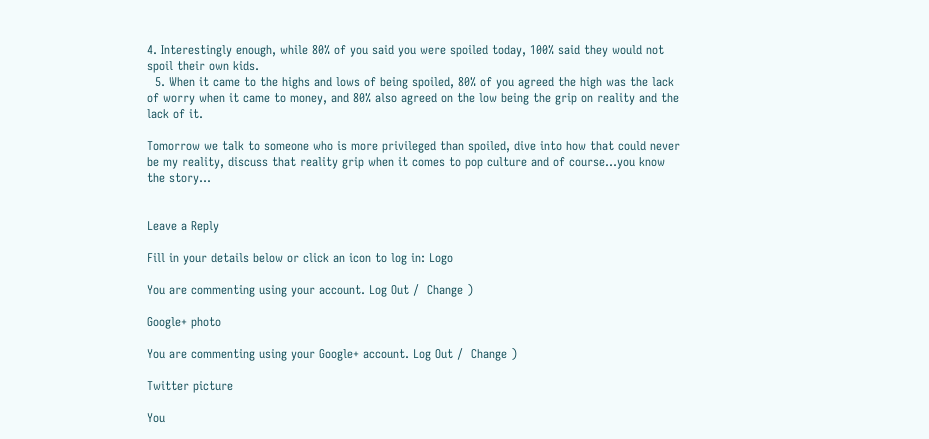4. Interestingly enough, while 80% of you said you were spoiled today, 100% said they would not spoil their own kids.
  5. When it came to the highs and lows of being spoiled, 80% of you agreed the high was the lack of worry when it came to money, and 80% also agreed on the low being the grip on reality and the lack of it.

Tomorrow we talk to someone who is more privileged than spoiled, dive into how that could never be my reality, discuss that reality grip when it comes to pop culture and of course…you know the story…


Leave a Reply

Fill in your details below or click an icon to log in: Logo

You are commenting using your account. Log Out /  Change )

Google+ photo

You are commenting using your Google+ account. Log Out /  Change )

Twitter picture

You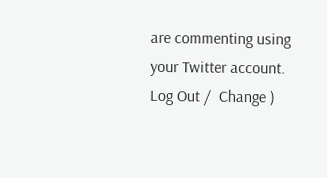are commenting using your Twitter account. Log Out /  Change )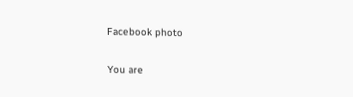Facebook photo

You are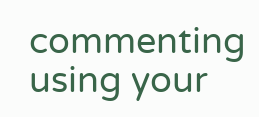commenting using your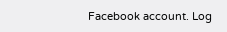Facebook account. Log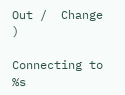Out /  Change )

Connecting to %s